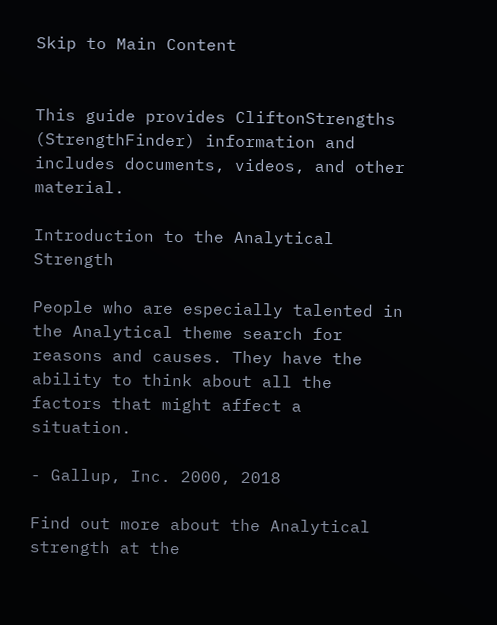Skip to Main Content


This guide provides CliftonStrengths (StrengthFinder) information and includes documents, videos, and other material.

Introduction to the Analytical Strength

People who are especially talented in the Analytical theme search for reasons and causes. They have the ability to think about all the factors that might affect a situation.

- Gallup, Inc. 2000, 2018

Find out more about the Analytical strength at the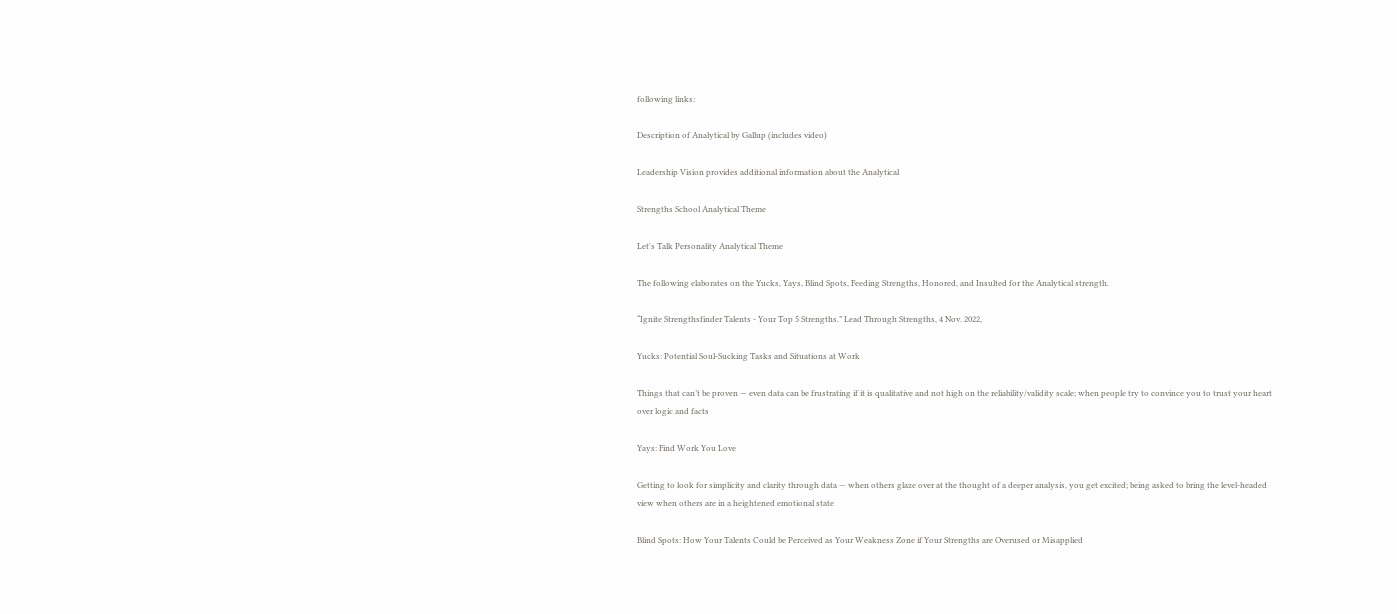following links:

Description of Analytical by Gallup (includes video)

Leadership Vision provides additional information about the Analytical

Strengths School Analytical Theme

Let's Talk Personality Analytical Theme

The following elaborates on the Yucks, Yays, Blind Spots, Feeding Strengths, Honored, and Insulted for the Analytical strength.

“Ignite Strengthsfinder Talents - Your Top 5 Strengths.” Lead Through Strengths, 4 Nov. 2022,

Yucks: Potential Soul-Sucking Tasks and Situations at Work

Things that can’t be proven — even data can be frustrating if it is qualitative and not high on the reliability/validity scale; when people try to convince you to trust your heart over logic and facts

Yays: Find Work You Love

Getting to look for simplicity and clarity through data — when others glaze over at the thought of a deeper analysis, you get excited; being asked to bring the level-headed view when others are in a heightened emotional state

Blind Spots: How Your Talents Could be Perceived as Your Weakness Zone if Your Strengths are Overused or Misapplied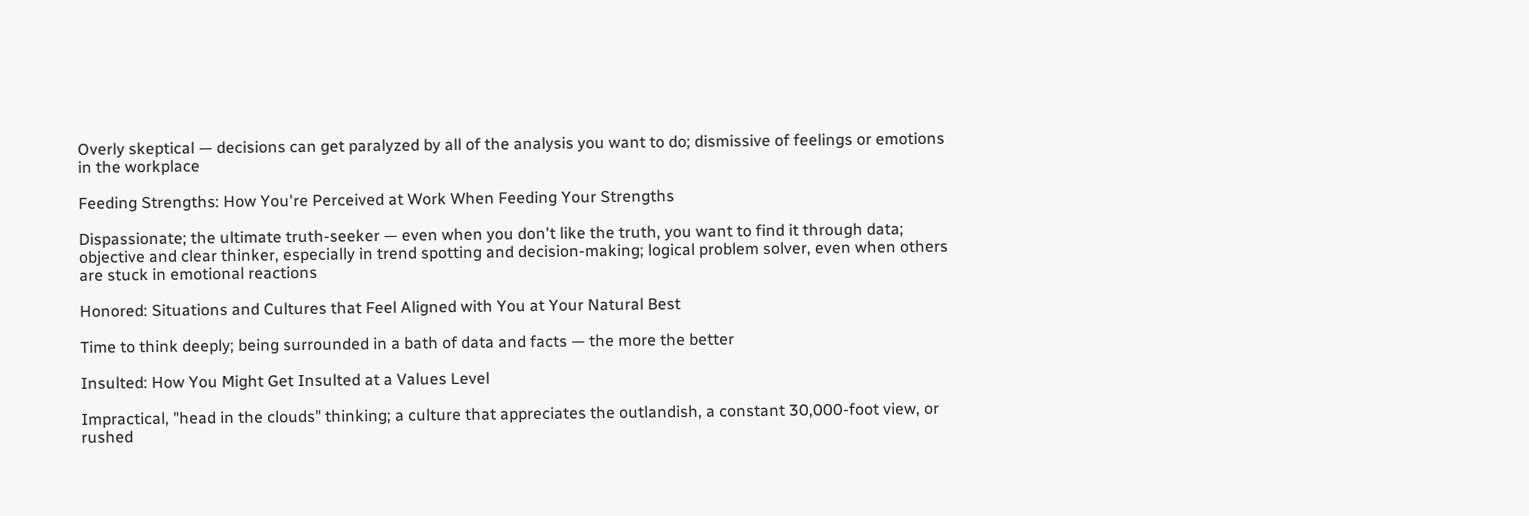Overly skeptical — decisions can get paralyzed by all of the analysis you want to do; dismissive of feelings or emotions in the workplace

Feeding Strengths: How You're Perceived at Work When Feeding Your Strengths

Dispassionate; the ultimate truth-seeker — even when you don't like the truth, you want to find it through data; objective and clear thinker, especially in trend spotting and decision-making; logical problem solver, even when others are stuck in emotional reactions

Honored: Situations and Cultures that Feel Aligned with You at Your Natural Best

Time to think deeply; being surrounded in a bath of data and facts — the more the better

Insulted: How You Might Get Insulted at a Values Level

Impractical, "head in the clouds" thinking; a culture that appreciates the outlandish, a constant 30,000-foot view, or rushed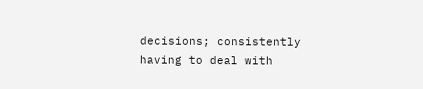decisions; consistently having to deal with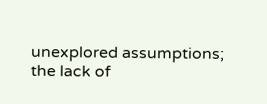unexplored assumptions; the lack of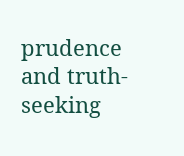prudence and truth-seeking